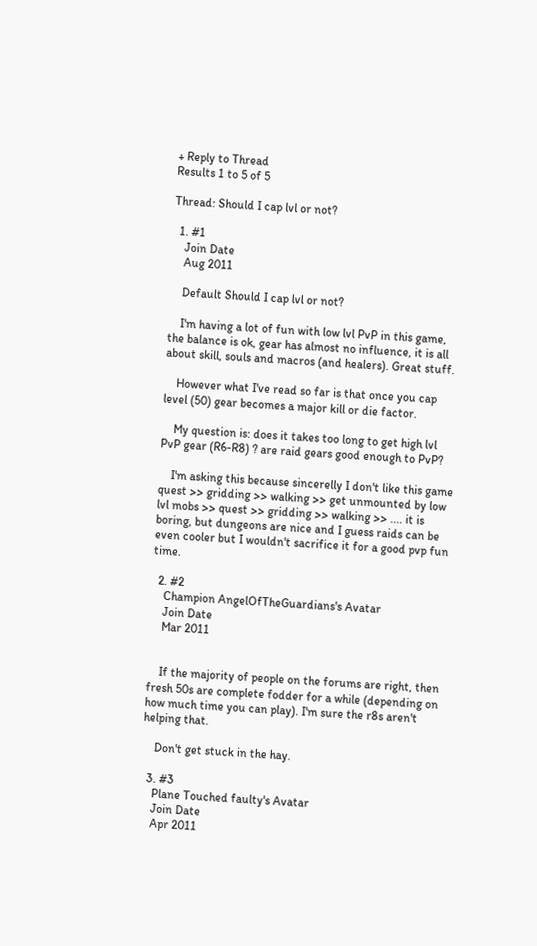+ Reply to Thread
Results 1 to 5 of 5

Thread: Should I cap lvl or not?

  1. #1
    Join Date
    Aug 2011

    Default Should I cap lvl or not?

    I'm having a lot of fun with low lvl PvP in this game, the balance is ok, gear has almost no influence, it is all about skill, souls and macros (and healers). Great stuff.

    However what I've read so far is that once you cap level (50) gear becomes a major kill or die factor.

    My question is: does it takes too long to get high lvl PvP gear (R6-R8) ? are raid gears good enough to PvP?

    I'm asking this because sincerelly I don't like this game quest >> gridding >> walking >> get unmounted by low lvl mobs >> quest >> gridding >> walking >> .... it is boring, but dungeons are nice and I guess raids can be even cooler but I wouldn't sacrifice it for a good pvp fun time.

  2. #2
    Champion AngelOfTheGuardians's Avatar
    Join Date
    Mar 2011


    If the majority of people on the forums are right, then fresh 50s are complete fodder for a while (depending on how much time you can play). I'm sure the r8s aren't helping that.

    Don't get stuck in the hay.

  3. #3
    Plane Touched faulty's Avatar
    Join Date
    Apr 2011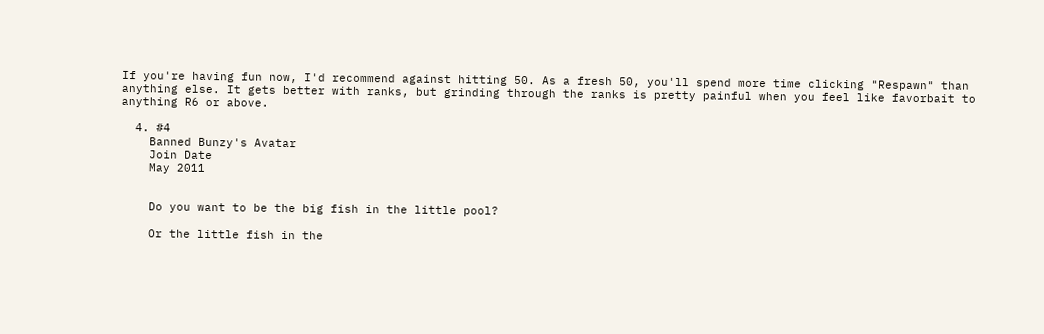If you're having fun now, I'd recommend against hitting 50. As a fresh 50, you'll spend more time clicking "Respawn" than anything else. It gets better with ranks, but grinding through the ranks is pretty painful when you feel like favorbait to anything R6 or above.

  4. #4
    Banned Bunzy's Avatar
    Join Date
    May 2011


    Do you want to be the big fish in the little pool?

    Or the little fish in the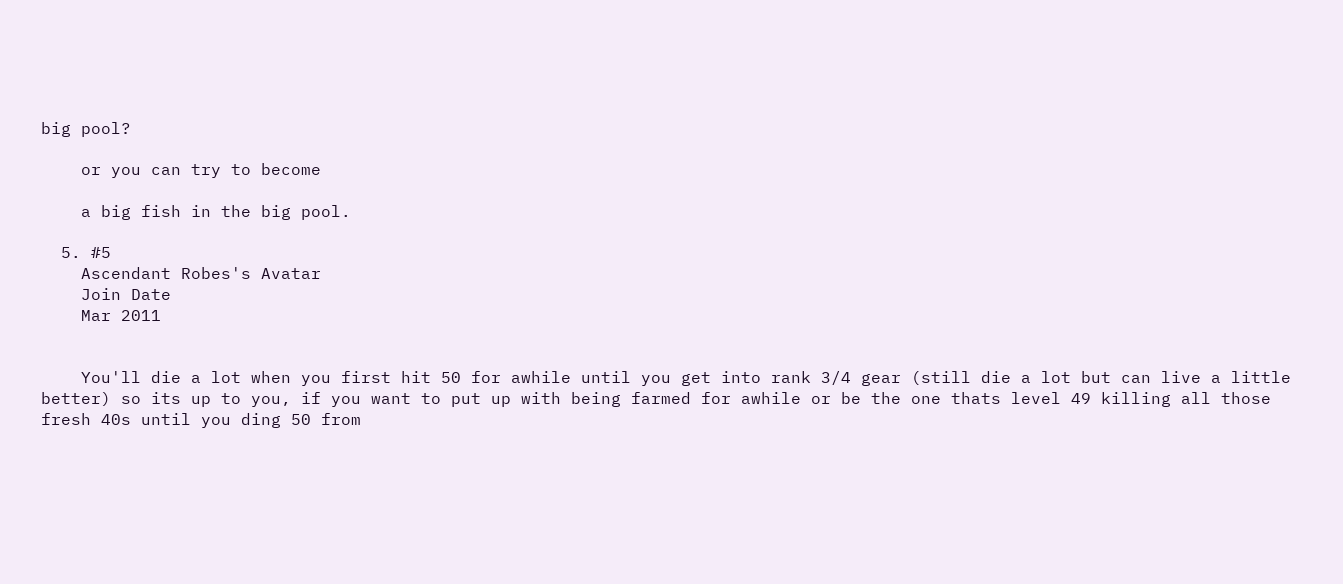big pool?

    or you can try to become

    a big fish in the big pool.

  5. #5
    Ascendant Robes's Avatar
    Join Date
    Mar 2011


    You'll die a lot when you first hit 50 for awhile until you get into rank 3/4 gear (still die a lot but can live a little better) so its up to you, if you want to put up with being farmed for awhile or be the one thats level 49 killing all those fresh 40s until you ding 50 from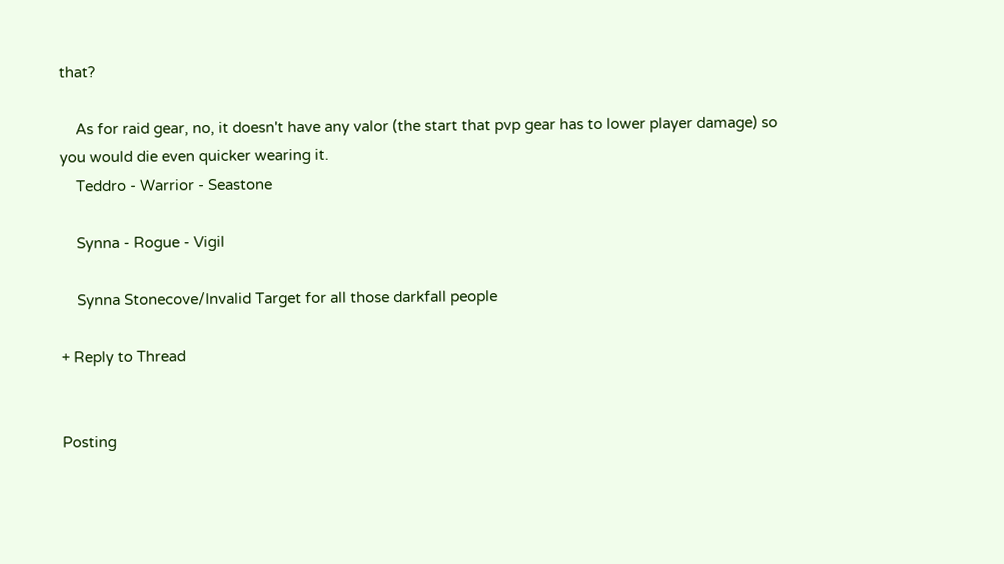that?

    As for raid gear, no, it doesn't have any valor (the start that pvp gear has to lower player damage) so you would die even quicker wearing it.
    Teddro - Warrior - Seastone

    Synna - Rogue - Vigil

    Synna Stonecove/Invalid Target for all those darkfall people

+ Reply to Thread


Posting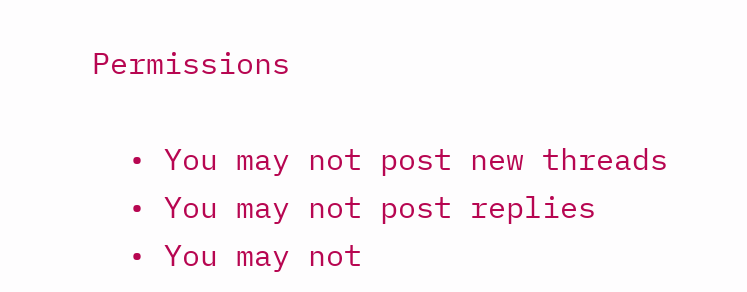Permissions

  • You may not post new threads
  • You may not post replies
  • You may not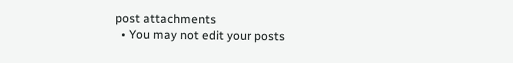post attachments
  • You may not edit your posts